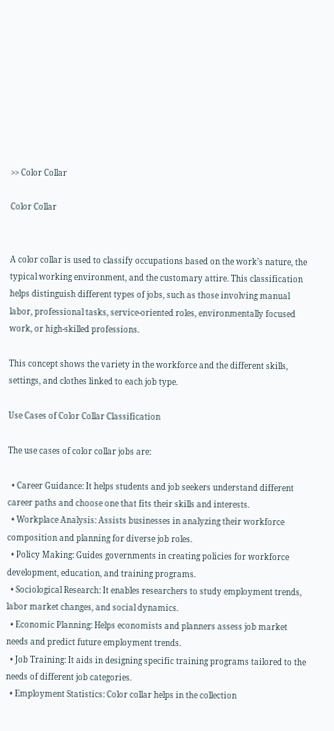>> Color Collar

Color Collar


A color collar is used to classify occupations based on the work’s nature, the typical working environment, and the customary attire. This classification helps distinguish different types of jobs, such as those involving manual labor, professional tasks, service-oriented roles, environmentally focused work, or high-skilled professions.

This concept shows the variety in the workforce and the different skills, settings, and clothes linked to each job type.

Use Cases of Color Collar Classification

The use cases of color collar jobs are:

  • Career Guidance: It helps students and job seekers understand different career paths and choose one that fits their skills and interests.
  • Workplace Analysis: Assists businesses in analyzing their workforce composition and planning for diverse job roles.
  • Policy Making: Guides governments in creating policies for workforce development, education, and training programs.
  • Sociological Research: It enables researchers to study employment trends, labor market changes, and social dynamics.
  • Economic Planning: Helps economists and planners assess job market needs and predict future employment trends.
  • Job Training: It aids in designing specific training programs tailored to the needs of different job categories.
  • Employment Statistics: Color collar helps in the collection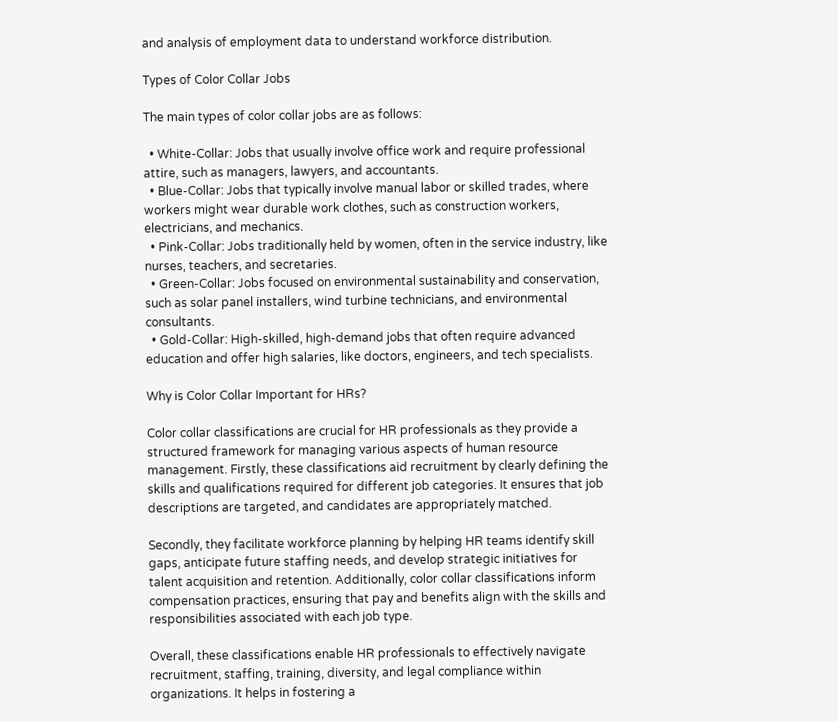and analysis of employment data to understand workforce distribution.

Types of Color Collar Jobs

The main types of color collar jobs are as follows:

  • White-Collar: Jobs that usually involve office work and require professional attire, such as managers, lawyers, and accountants.
  • Blue-Collar: Jobs that typically involve manual labor or skilled trades, where workers might wear durable work clothes, such as construction workers, electricians, and mechanics.
  • Pink-Collar: Jobs traditionally held by women, often in the service industry, like nurses, teachers, and secretaries.
  • Green-Collar: Jobs focused on environmental sustainability and conservation, such as solar panel installers, wind turbine technicians, and environmental consultants.
  • Gold-Collar: High-skilled, high-demand jobs that often require advanced education and offer high salaries, like doctors, engineers, and tech specialists.

Why is Color Collar Important for HRs?

Color collar classifications are crucial for HR professionals as they provide a structured framework for managing various aspects of human resource management. Firstly, these classifications aid recruitment by clearly defining the skills and qualifications required for different job categories. It ensures that job descriptions are targeted, and candidates are appropriately matched.

Secondly, they facilitate workforce planning by helping HR teams identify skill gaps, anticipate future staffing needs, and develop strategic initiatives for talent acquisition and retention. Additionally, color collar classifications inform compensation practices, ensuring that pay and benefits align with the skills and responsibilities associated with each job type.

Overall, these classifications enable HR professionals to effectively navigate recruitment, staffing, training, diversity, and legal compliance within organizations. It helps in fostering a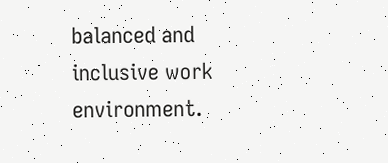balanced and inclusive work environment.